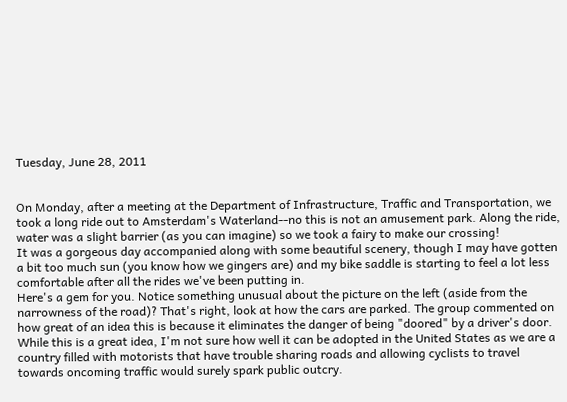Tuesday, June 28, 2011


On Monday, after a meeting at the Department of Infrastructure, Traffic and Transportation, we took a long ride out to Amsterdam's Waterland--no this is not an amusement park. Along the ride, water was a slight barrier (as you can imagine) so we took a fairy to make our crossing!
It was a gorgeous day accompanied along with some beautiful scenery, though I may have gotten a bit too much sun (you know how we gingers are) and my bike saddle is starting to feel a lot less comfortable after all the rides we've been putting in.
Here's a gem for you. Notice something unusual about the picture on the left (aside from the narrowness of the road)? That's right, look at how the cars are parked. The group commented on how great of an idea this is because it eliminates the danger of being "doored" by a driver's door. While this is a great idea, I'm not sure how well it can be adopted in the United States as we are a country filled with motorists that have trouble sharing roads and allowing cyclists to travel towards oncoming traffic would surely spark public outcry.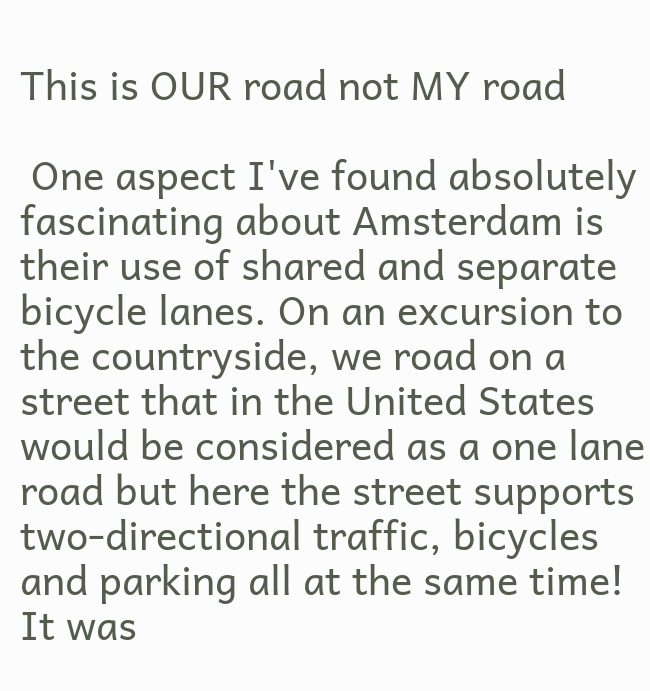This is OUR road not MY road

 One aspect I've found absolutely fascinating about Amsterdam is their use of shared and separate bicycle lanes. On an excursion to the countryside, we road on a street that in the United States would be considered as a one lane road but here the street supports two-directional traffic, bicycles and parking all at the same time! It was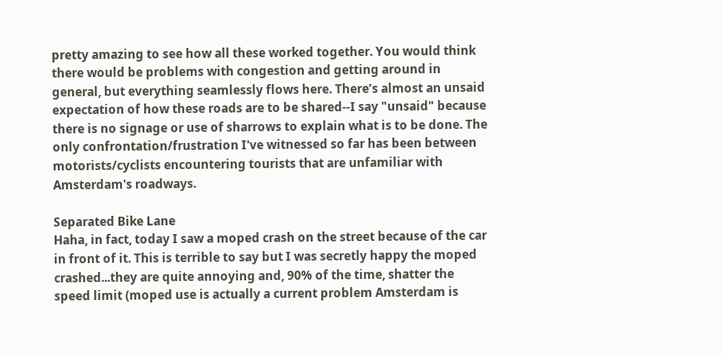pretty amazing to see how all these worked together. You would think there would be problems with congestion and getting around in general, but everything seamlessly flows here. There’s almost an unsaid expectation of how these roads are to be shared--I say "unsaid" because there is no signage or use of sharrows to explain what is to be done. The only confrontation/frustration I've witnessed so far has been between motorists/cyclists encountering tourists that are unfamiliar with Amsterdam's roadways.

Separated Bike Lane
Haha, in fact, today I saw a moped crash on the street because of the car in front of it. This is terrible to say but I was secretly happy the moped crashed...they are quite annoying and, 90% of the time, shatter the speed limit (moped use is actually a current problem Amsterdam is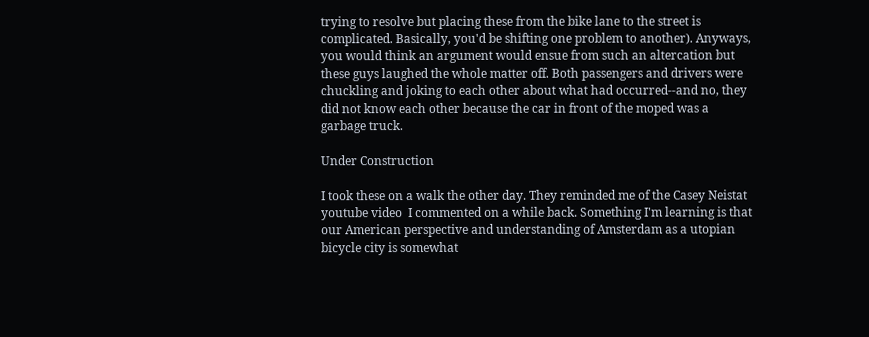trying to resolve but placing these from the bike lane to the street is complicated. Basically, you'd be shifting one problem to another). Anyways, you would think an argument would ensue from such an altercation but these guys laughed the whole matter off. Both passengers and drivers were chuckling and joking to each other about what had occurred--and no, they did not know each other because the car in front of the moped was a garbage truck.

Under Construction

I took these on a walk the other day. They reminded me of the Casey Neistat youtube video  I commented on a while back. Something I'm learning is that our American perspective and understanding of Amsterdam as a utopian bicycle city is somewhat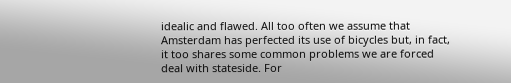idealic and flawed. All too often we assume that Amsterdam has perfected its use of bicycles but, in fact, it too shares some common problems we are forced deal with stateside. For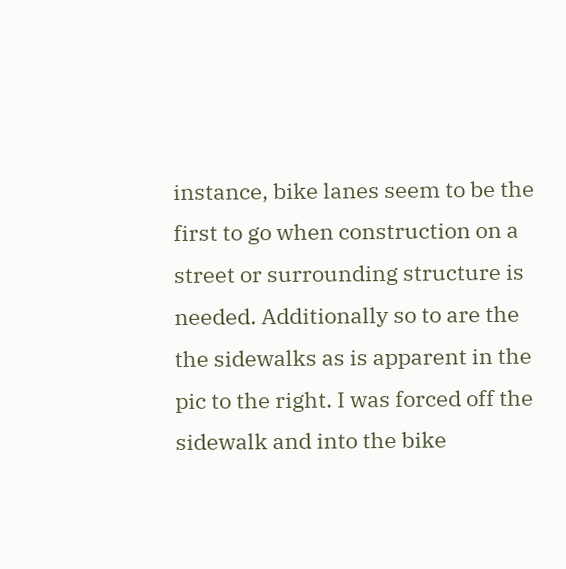instance, bike lanes seem to be the first to go when construction on a street or surrounding structure is needed. Additionally so to are the the sidewalks as is apparent in the pic to the right. I was forced off the sidewalk and into the bike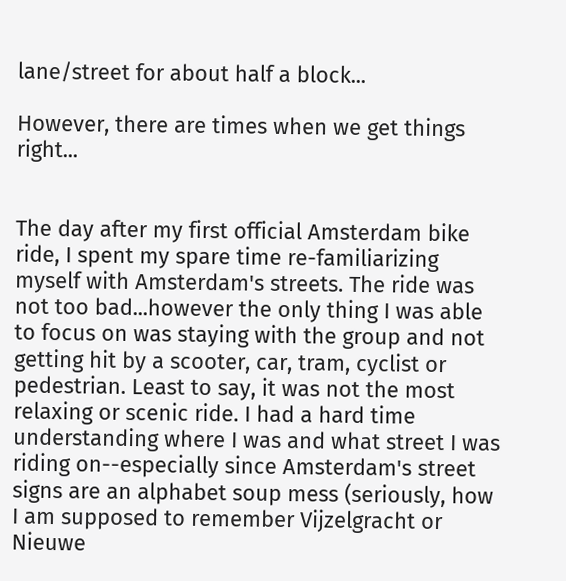lane/street for about half a block...

However, there are times when we get things right...


The day after my first official Amsterdam bike ride, I spent my spare time re-familiarizing myself with Amsterdam's streets. The ride was not too bad...however the only thing I was able to focus on was staying with the group and not getting hit by a scooter, car, tram, cyclist or pedestrian. Least to say, it was not the most relaxing or scenic ride. I had a hard time understanding where I was and what street I was riding on--especially since Amsterdam's street signs are an alphabet soup mess (seriously, how I am supposed to remember Vijzelgracht or Nieuwe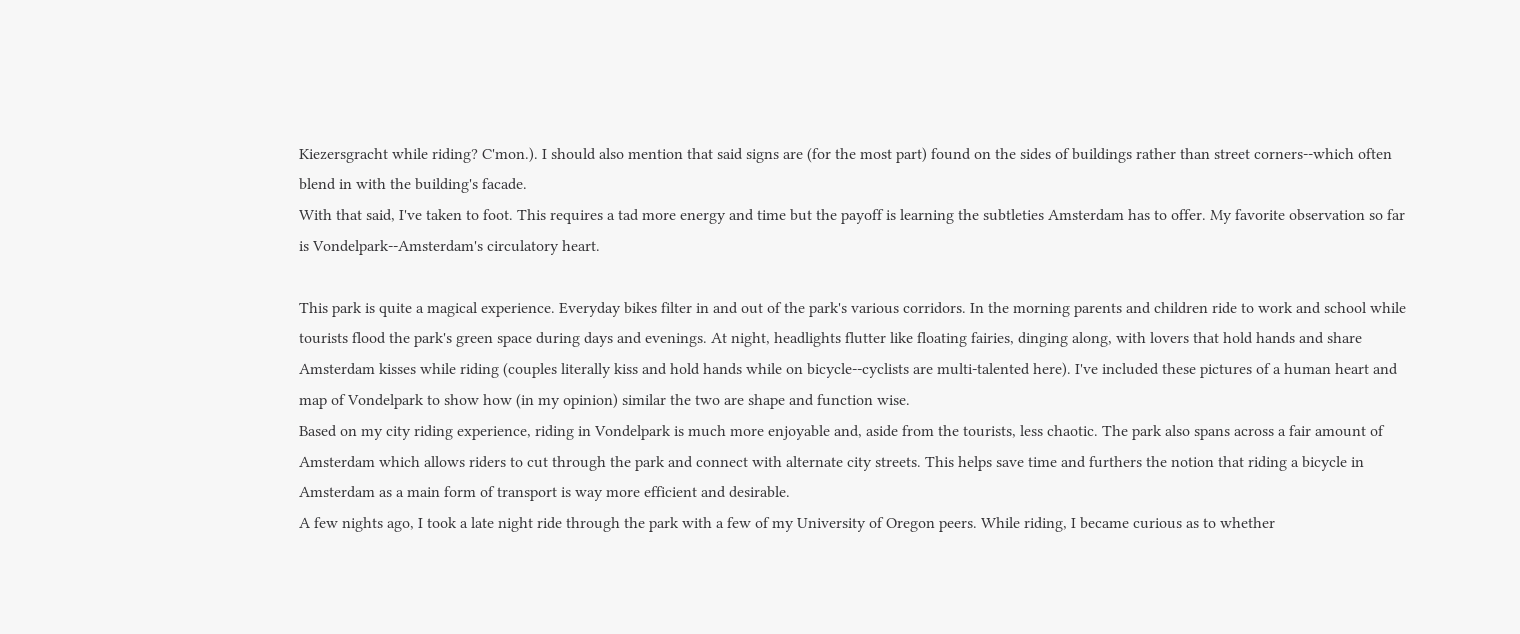Kiezersgracht while riding? C'mon.). I should also mention that said signs are (for the most part) found on the sides of buildings rather than street corners--which often blend in with the building's facade.
With that said, I've taken to foot. This requires a tad more energy and time but the payoff is learning the subtleties Amsterdam has to offer. My favorite observation so far is Vondelpark--Amsterdam's circulatory heart.

This park is quite a magical experience. Everyday bikes filter in and out of the park's various corridors. In the morning parents and children ride to work and school while tourists flood the park's green space during days and evenings. At night, headlights flutter like floating fairies, dinging along, with lovers that hold hands and share Amsterdam kisses while riding (couples literally kiss and hold hands while on bicycle--cyclists are multi-talented here). I've included these pictures of a human heart and map of Vondelpark to show how (in my opinion) similar the two are shape and function wise.
Based on my city riding experience, riding in Vondelpark is much more enjoyable and, aside from the tourists, less chaotic. The park also spans across a fair amount of Amsterdam which allows riders to cut through the park and connect with alternate city streets. This helps save time and furthers the notion that riding a bicycle in Amsterdam as a main form of transport is way more efficient and desirable.
A few nights ago, I took a late night ride through the park with a few of my University of Oregon peers. While riding, I became curious as to whether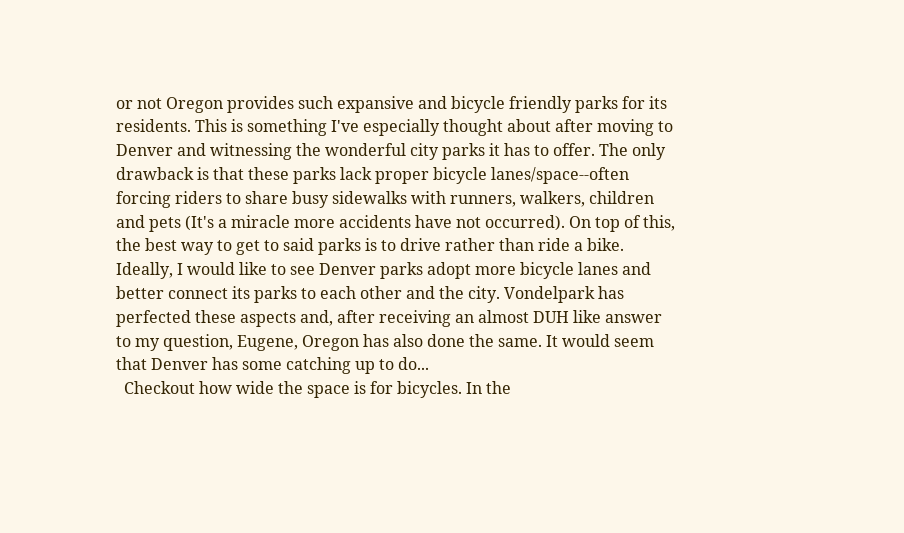or not Oregon provides such expansive and bicycle friendly parks for its residents. This is something I've especially thought about after moving to Denver and witnessing the wonderful city parks it has to offer. The only drawback is that these parks lack proper bicycle lanes/space--often forcing riders to share busy sidewalks with runners, walkers, children and pets (It's a miracle more accidents have not occurred). On top of this, the best way to get to said parks is to drive rather than ride a bike. Ideally, I would like to see Denver parks adopt more bicycle lanes and better connect its parks to each other and the city. Vondelpark has perfected these aspects and, after receiving an almost DUH like answer to my question, Eugene, Oregon has also done the same. It would seem that Denver has some catching up to do...
  Checkout how wide the space is for bicycles. In the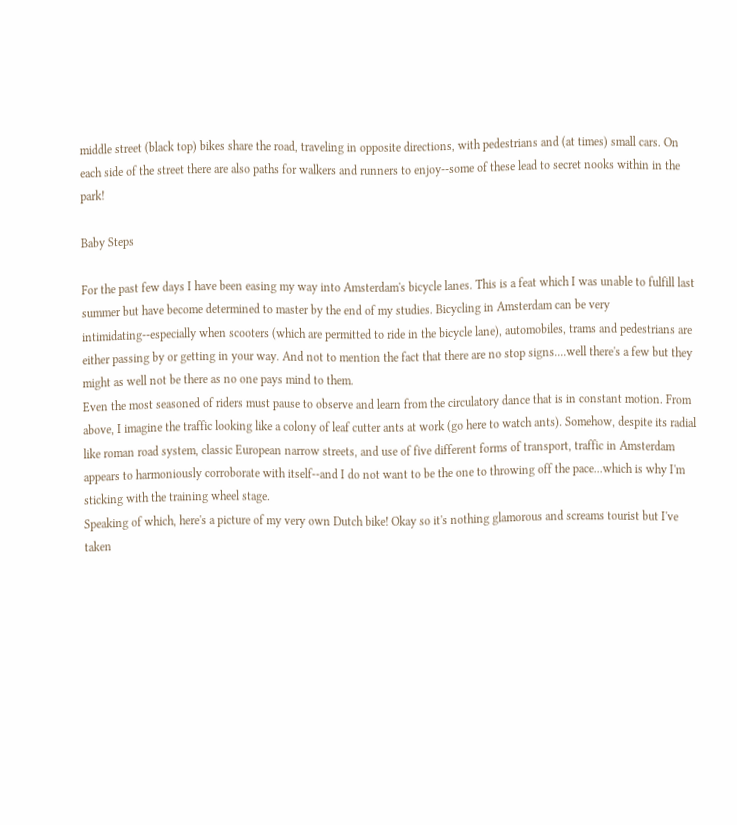middle street (black top) bikes share the road, traveling in opposite directions, with pedestrians and (at times) small cars. On each side of the street there are also paths for walkers and runners to enjoy--some of these lead to secret nooks within in the park!

Baby Steps

For the past few days I have been easing my way into Amsterdam's bicycle lanes. This is a feat which I was unable to fulfill last summer but have become determined to master by the end of my studies. Bicycling in Amsterdam can be very intimidating--especially when scooters (which are permitted to ride in the bicycle lane), automobiles, trams and pedestrians are either passing by or getting in your way. And not to mention the fact that there are no stop signs....well there's a few but they might as well not be there as no one pays mind to them.
Even the most seasoned of riders must pause to observe and learn from the circulatory dance that is in constant motion. From above, I imagine the traffic looking like a colony of leaf cutter ants at work (go here to watch ants). Somehow, despite its radial like roman road system, classic European narrow streets, and use of five different forms of transport, traffic in Amsterdam appears to harmoniously corroborate with itself--and I do not want to be the one to throwing off the pace...which is why I'm sticking with the training wheel stage.
Speaking of which, here's a picture of my very own Dutch bike! Okay so it's nothing glamorous and screams tourist but I've taken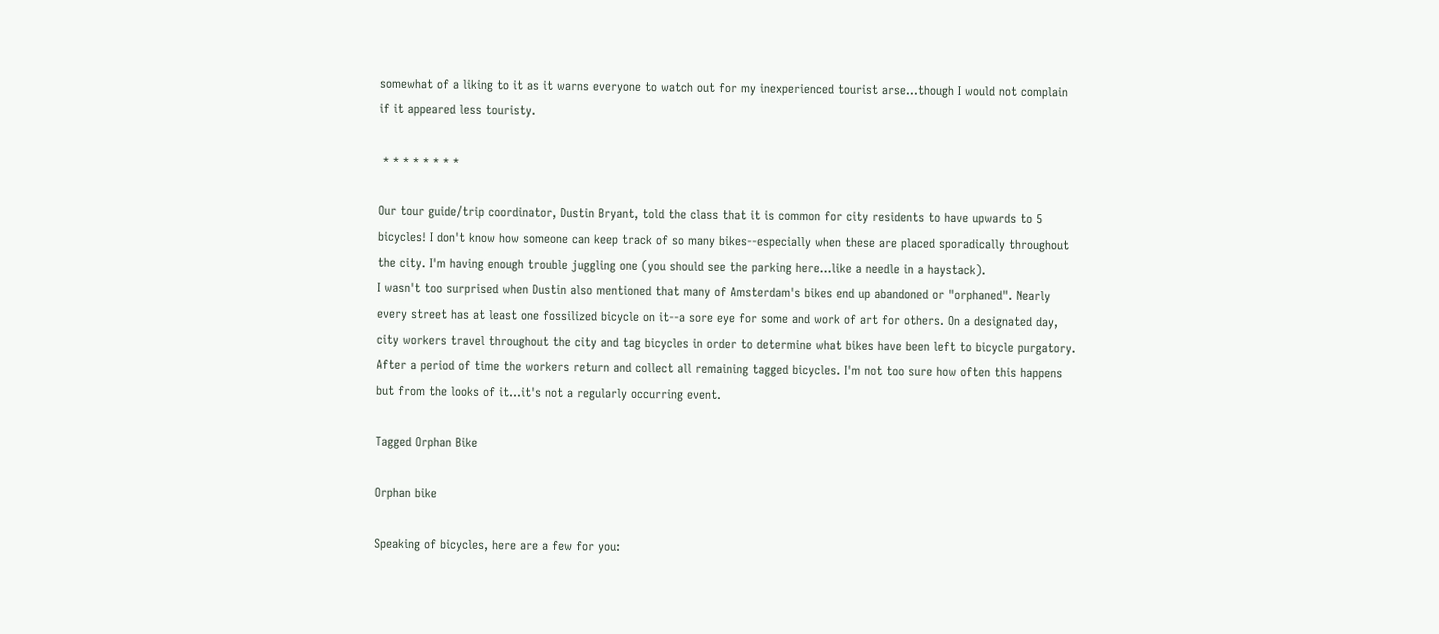somewhat of a liking to it as it warns everyone to watch out for my inexperienced tourist arse...though I would not complain if it appeared less touristy.

 * * * * * * * *

Our tour guide/trip coordinator, Dustin Bryant, told the class that it is common for city residents to have upwards to 5 bicycles! I don't know how someone can keep track of so many bikes--especially when these are placed sporadically throughout the city. I'm having enough trouble juggling one (you should see the parking here...like a needle in a haystack).
I wasn't too surprised when Dustin also mentioned that many of Amsterdam's bikes end up abandoned or "orphaned". Nearly every street has at least one fossilized bicycle on it--a sore eye for some and work of art for others. On a designated day, city workers travel throughout the city and tag bicycles in order to determine what bikes have been left to bicycle purgatory. After a period of time the workers return and collect all remaining tagged bicycles. I'm not too sure how often this happens but from the looks of it...it's not a regularly occurring event.

Tagged Orphan Bike

Orphan bike

Speaking of bicycles, here are a few for you: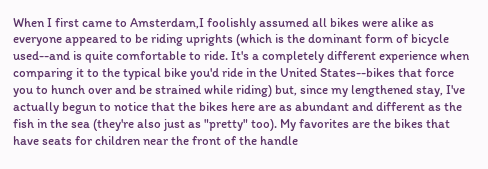When I first came to Amsterdam,I foolishly assumed all bikes were alike as everyone appeared to be riding uprights (which is the dominant form of bicycle used--and is quite comfortable to ride. It's a completely different experience when comparing it to the typical bike you'd ride in the United States--bikes that force you to hunch over and be strained while riding) but, since my lengthened stay, I've actually begun to notice that the bikes here are as abundant and different as the fish in the sea (they're also just as "pretty" too). My favorites are the bikes that have seats for children near the front of the handle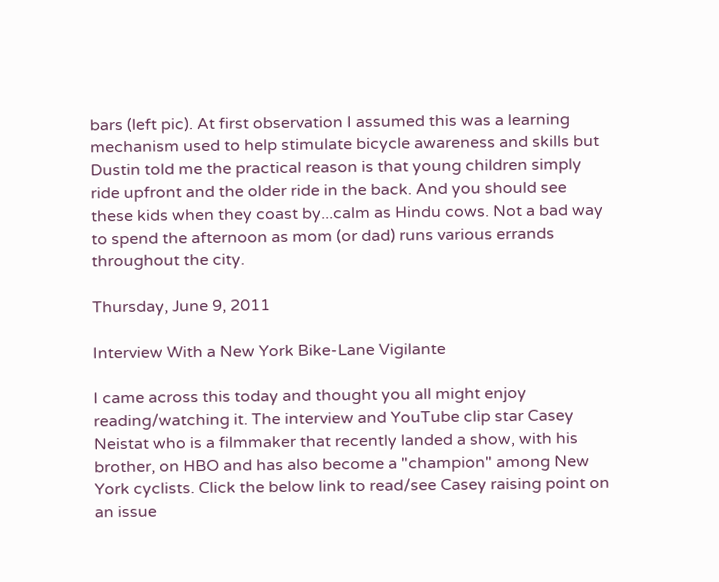bars (left pic). At first observation I assumed this was a learning mechanism used to help stimulate bicycle awareness and skills but Dustin told me the practical reason is that young children simply ride upfront and the older ride in the back. And you should see these kids when they coast by...calm as Hindu cows. Not a bad way to spend the afternoon as mom (or dad) runs various errands throughout the city.

Thursday, June 9, 2011

Interview With a New York Bike-Lane Vigilante

I came across this today and thought you all might enjoy reading/watching it. The interview and YouTube clip star Casey Neistat who is a filmmaker that recently landed a show, with his brother, on HBO and has also become a "champion" among New York cyclists. Click the below link to read/see Casey raising point on an issue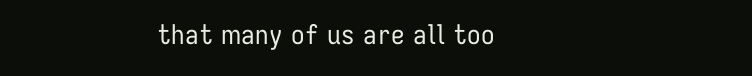that many of us are all too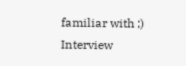familiar with ;)
Interview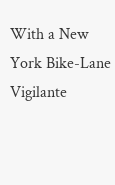With a New York Bike-Lane Vigilante